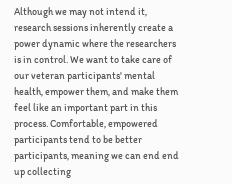Although we may not intend it, research sessions inherently create a power dynamic where the researchers is in control. We want to take care of our veteran participants' mental health, empower them, and make them feel like an important part in this process. Comfortable, empowered participants tend to be better participants, meaning we can end end up collecting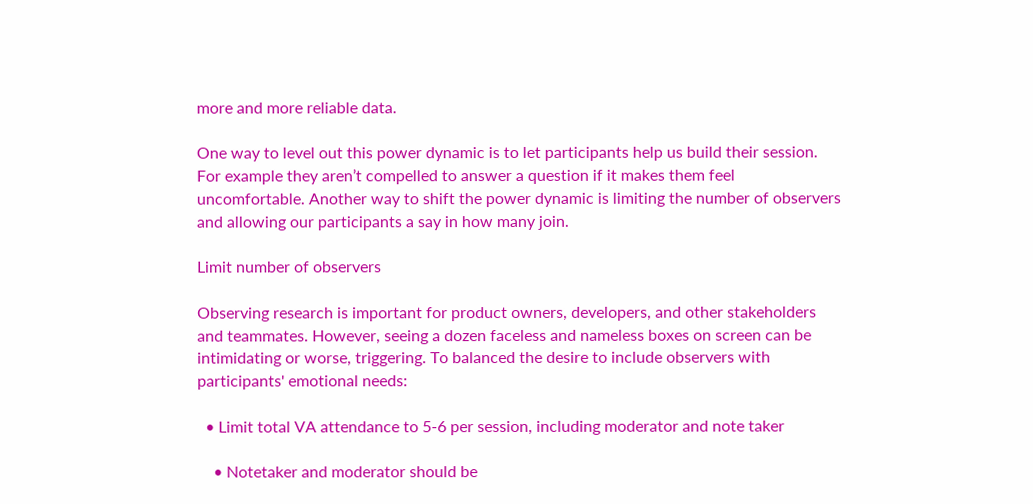more and more reliable data.

One way to level out this power dynamic is to let participants help us build their session. For example they aren’t compelled to answer a question if it makes them feel uncomfortable. Another way to shift the power dynamic is limiting the number of observers and allowing our participants a say in how many join.

Limit number of observers

Observing research is important for product owners, developers, and other stakeholders and teammates. However, seeing a dozen faceless and nameless boxes on screen can be intimidating or worse, triggering. To balanced the desire to include observers with participants' emotional needs:

  • Limit total VA attendance to 5-6 per session, including moderator and note taker

    • Notetaker and moderator should be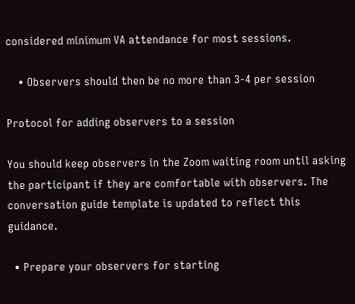considered minimum VA attendance for most sessions.

    • Observers should then be no more than 3-4 per session

Protocol for adding observers to a session

You should keep observers in the Zoom waiting room until asking the participant if they are comfortable with observers. The conversation guide template is updated to reflect this guidance.

  • Prepare your observers for starting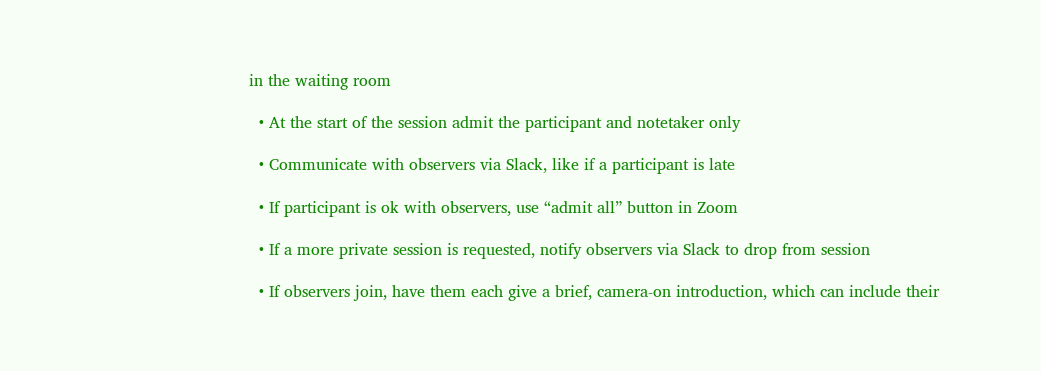in the waiting room

  • At the start of the session admit the participant and notetaker only

  • Communicate with observers via Slack, like if a participant is late

  • If participant is ok with observers, use “admit all” button in Zoom

  • If a more private session is requested, notify observers via Slack to drop from session

  • If observers join, have them each give a brief, camera-on introduction, which can include their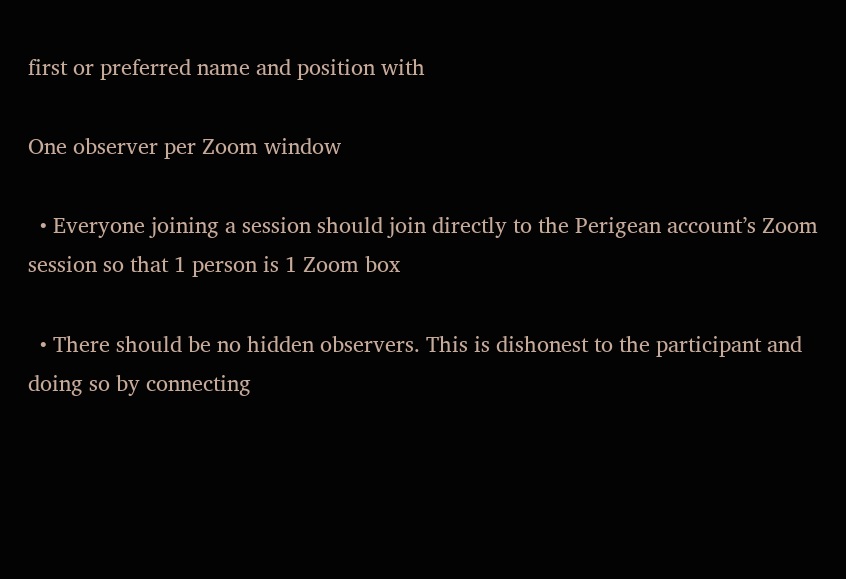first or preferred name and position with

One observer per Zoom window

  • Everyone joining a session should join directly to the Perigean account’s Zoom session so that 1 person is 1 Zoom box

  • There should be no hidden observers. This is dishonest to the participant and doing so by connecting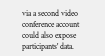via a second video conference account could also expose participants' data.